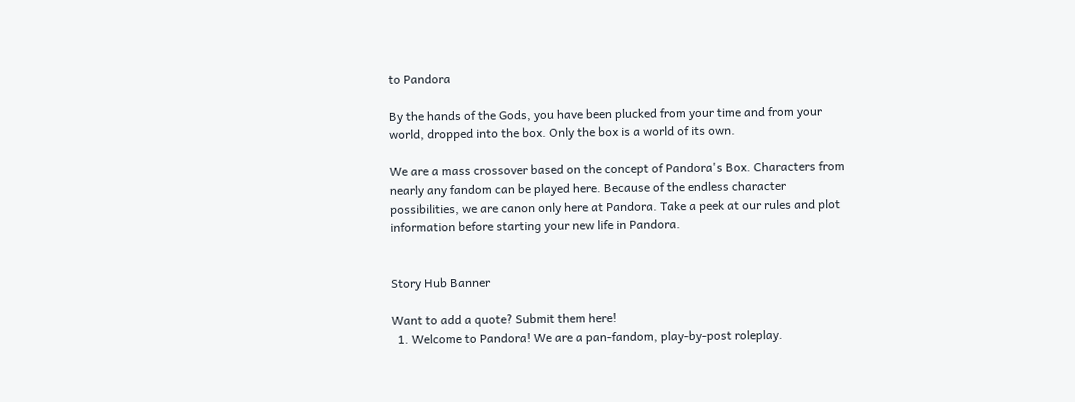to Pandora

By the hands of the Gods, you have been plucked from your time and from your world, dropped into the box. Only the box is a world of its own.

We are a mass crossover based on the concept of Pandora's Box. Characters from nearly any fandom can be played here. Because of the endless character possibilities, we are canon only here at Pandora. Take a peek at our rules and plot information before starting your new life in Pandora.


Story Hub Banner

Want to add a quote? Submit them here!
  1. Welcome to Pandora! We are a pan-fandom, play-by-post roleplay.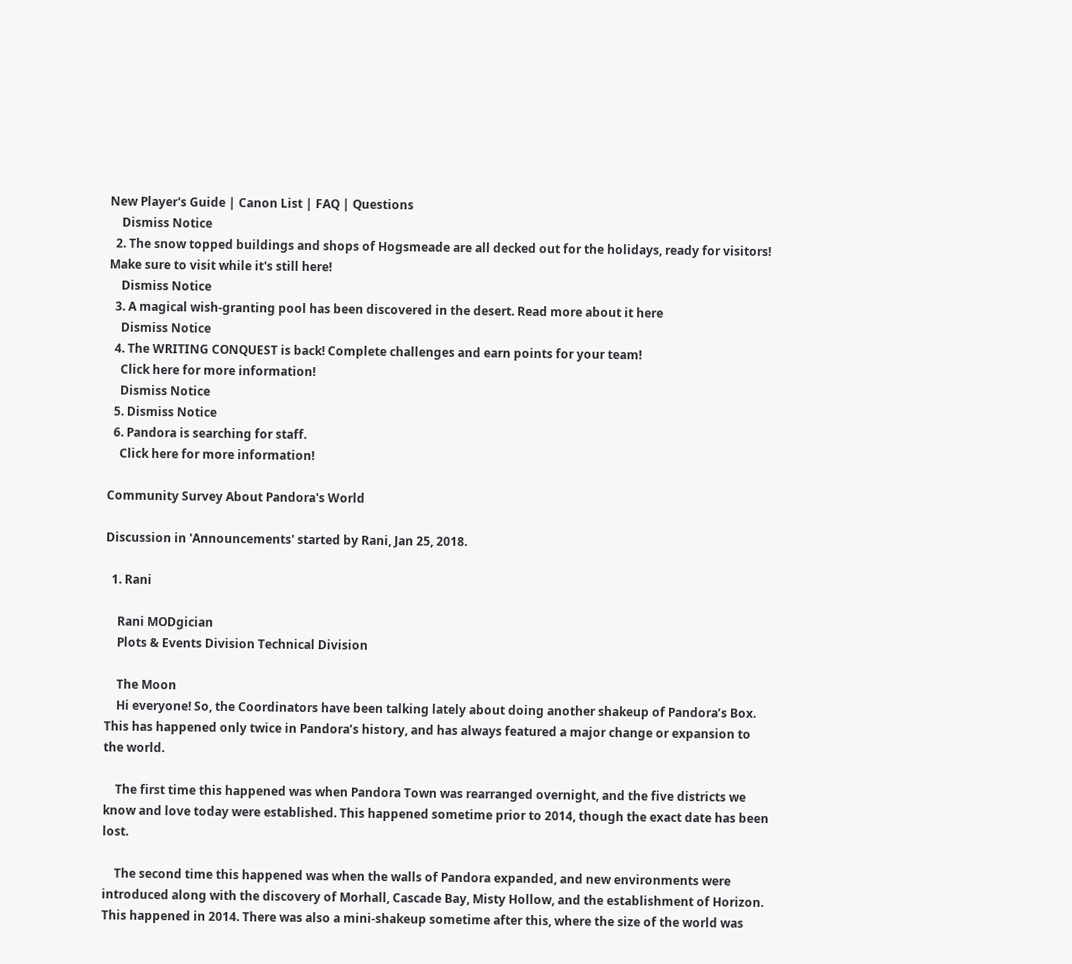New Player's Guide | Canon List | FAQ | Questions
    Dismiss Notice
  2. The snow topped buildings and shops of Hogsmeade are all decked out for the holidays, ready for visitors! Make sure to visit while it's still here!
    Dismiss Notice
  3. A magical wish-granting pool has been discovered in the desert. Read more about it here
    Dismiss Notice
  4. The WRITING CONQUEST is back! Complete challenges and earn points for your team!
    Click here for more information!
    Dismiss Notice
  5. Dismiss Notice
  6. Pandora is searching for staff.
    Click here for more information!

Community Survey About Pandora's World

Discussion in 'Announcements' started by Rani, Jan 25, 2018.

  1. Rani

    Rani MODgician
    Plots & Events Division Technical Division

    The Moon
    Hi everyone! So, the Coordinators have been talking lately about doing another shakeup of Pandora’s Box. This has happened only twice in Pandora’s history, and has always featured a major change or expansion to the world.

    The first time this happened was when Pandora Town was rearranged overnight, and the five districts we know and love today were established. This happened sometime prior to 2014, though the exact date has been lost.

    The second time this happened was when the walls of Pandora expanded, and new environments were introduced along with the discovery of Morhall, Cascade Bay, Misty Hollow, and the establishment of Horizon. This happened in 2014. There was also a mini-shakeup sometime after this, where the size of the world was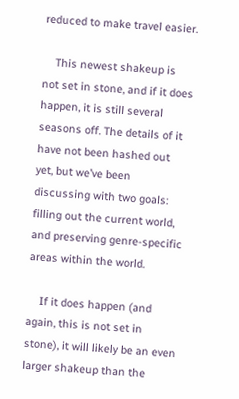reduced to make travel easier.

    This newest shakeup is not set in stone, and if it does happen, it is still several seasons off. The details of it have not been hashed out yet, but we’ve been discussing with two goals: filling out the current world, and preserving genre-specific areas within the world.

    If it does happen (and again, this is not set in stone), it will likely be an even larger shakeup than the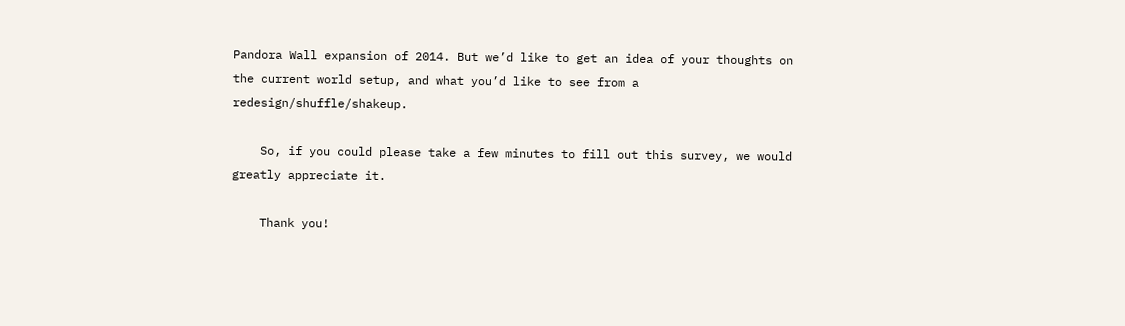Pandora Wall expansion of 2014. But we’d like to get an idea of your thoughts on the current world setup, and what you’d like to see from a redesign/shuffle/shakeup.

    So, if you could please take a few minutes to fill out this survey, we would greatly appreciate it.

    Thank you!